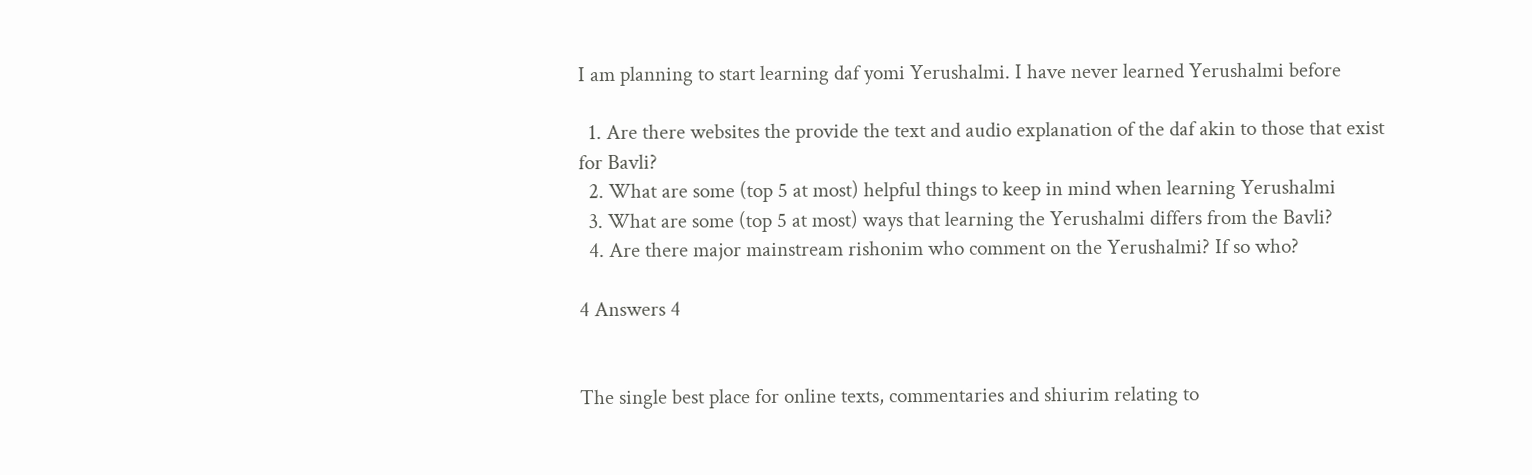I am planning to start learning daf yomi Yerushalmi. I have never learned Yerushalmi before

  1. Are there websites the provide the text and audio explanation of the daf akin to those that exist for Bavli?
  2. What are some (top 5 at most) helpful things to keep in mind when learning Yerushalmi
  3. What are some (top 5 at most) ways that learning the Yerushalmi differs from the Bavli?
  4. Are there major mainstream rishonim who comment on the Yerushalmi? If so who?

4 Answers 4


The single best place for online texts, commentaries and shiurim relating to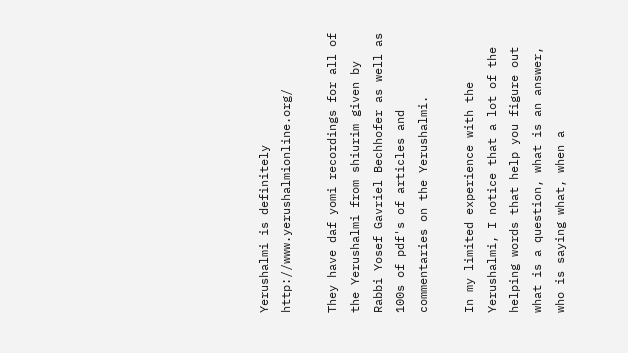Yerushalmi is definitely http://www.yerushalmionline.org/

They have daf yomi recordings for all of the Yerushalmi from shiurim given by Rabbi Yosef Gavriel Bechhofer as well as 100s of pdf's of articles and commentaries on the Yerushalmi.

In my limited experience with the Yerushalmi, I notice that a lot of the helping words that help you figure out what is a question, what is an answer, who is saying what, when a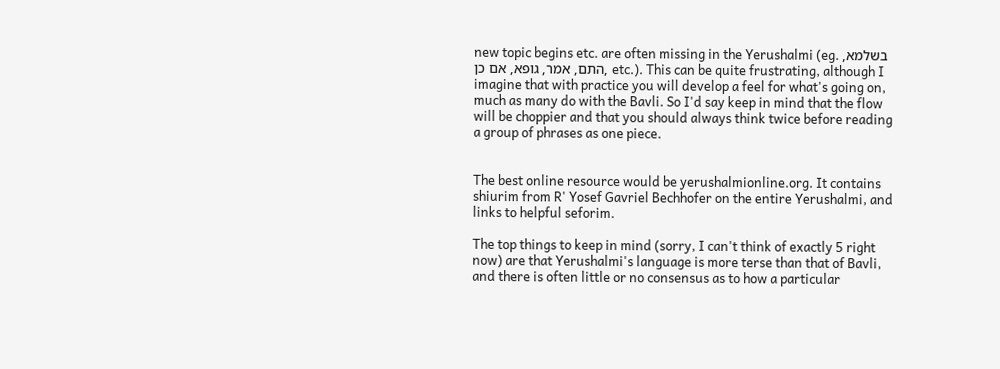new topic begins etc. are often missing in the Yerushalmi (eg. בשלמא, התם, אמר, גופא, אם כן, etc.). This can be quite frustrating, although I imagine that with practice you will develop a feel for what's going on, much as many do with the Bavli. So I'd say keep in mind that the flow will be choppier and that you should always think twice before reading a group of phrases as one piece.


The best online resource would be yerushalmionline.org. It contains shiurim from R' Yosef Gavriel Bechhofer on the entire Yerushalmi, and links to helpful seforim.

The top things to keep in mind (sorry, I can't think of exactly 5 right now) are that Yerushalmi's language is more terse than that of Bavli, and there is often little or no consensus as to how a particular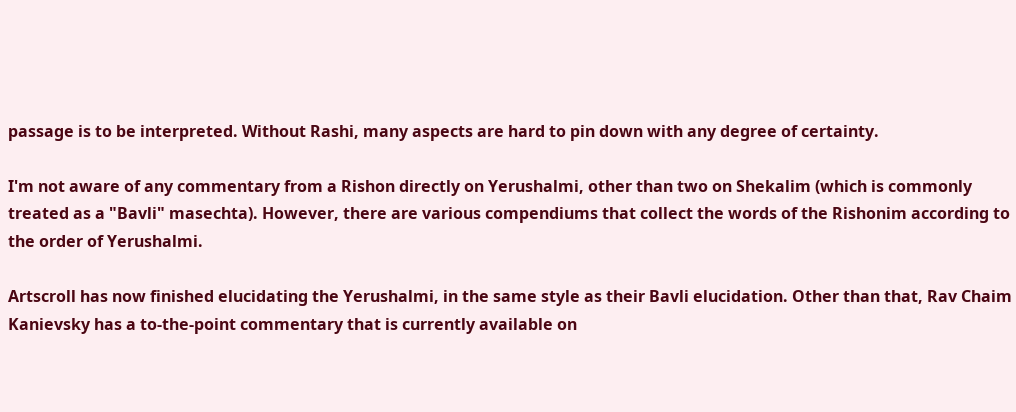passage is to be interpreted. Without Rashi, many aspects are hard to pin down with any degree of certainty.

I'm not aware of any commentary from a Rishon directly on Yerushalmi, other than two on Shekalim (which is commonly treated as a "Bavli" masechta). However, there are various compendiums that collect the words of the Rishonim according to the order of Yerushalmi.

Artscroll has now finished elucidating the Yerushalmi, in the same style as their Bavli elucidation. Other than that, Rav Chaim Kanievsky has a to-the-point commentary that is currently available on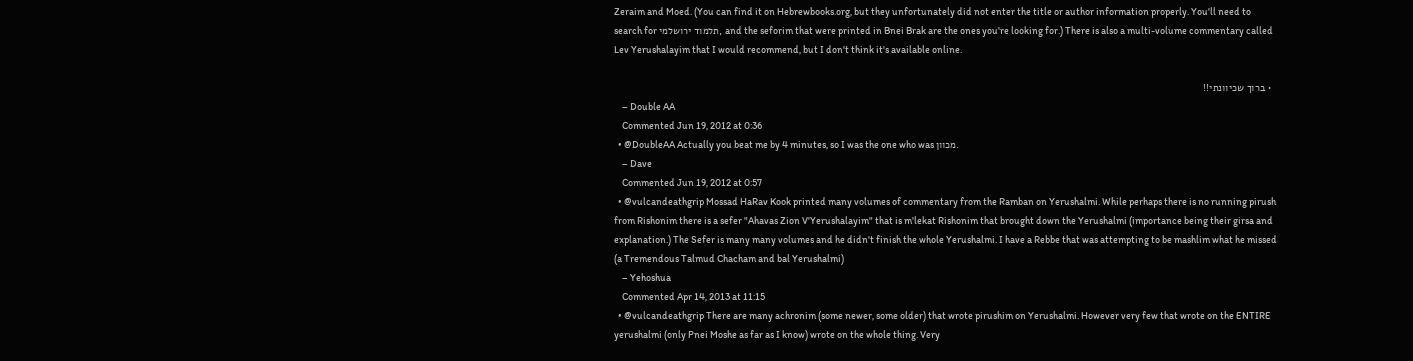Zeraim and Moed. (You can find it on Hebrewbooks.org, but they unfortunately did not enter the title or author information properly. You'll need to search for תלמוד ירושלמי, and the seforim that were printed in Bnei Brak are the ones you're looking for.) There is also a multi-volume commentary called Lev Yerushalayim that I would recommend, but I don't think it's available online.

  • ברוך שכיוונתי!!
    – Double AA
    Commented Jun 19, 2012 at 0:36
  • @DoubleAA Actually you beat me by 4 minutes, so I was the one who was מכוון.
    – Dave
    Commented Jun 19, 2012 at 0:57
  • @vulcandeathgrip Mossad HaRav Kook printed many volumes of commentary from the Ramban on Yerushalmi. While perhaps there is no running pirush from Rishonim there is a sefer "Ahavas Zion V'Yerushalayim" that is m'lekat Rishonim that brought down the Yerushalmi (importance being their girsa and explanation.) The Sefer is many many volumes and he didn't finish the whole Yerushalmi. I have a Rebbe that was attempting to be mashlim what he missed (a Tremendous Talmud Chacham and bal Yerushalmi)
    – Yehoshua
    Commented Apr 14, 2013 at 11:15
  • @vulcandeathgrip There are many achronim (some newer, some older) that wrote pirushim on Yerushalmi. However very few that wrote on the ENTIRE yerushalmi (only Pnei Moshe as far as I know) wrote on the whole thing. Very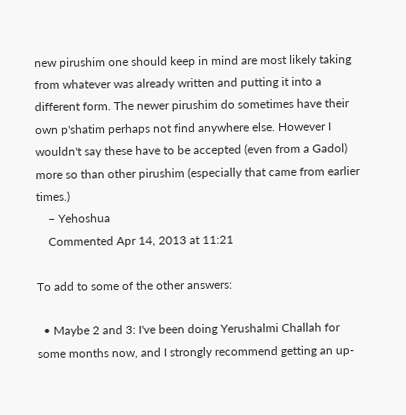new pirushim one should keep in mind are most likely taking from whatever was already written and putting it into a different form. The newer pirushim do sometimes have their own p'shatim perhaps not find anywhere else. However I wouldn't say these have to be accepted (even from a Gadol) more so than other pirushim (especially that came from earlier times.)
    – Yehoshua
    Commented Apr 14, 2013 at 11:21

To add to some of the other answers:

  • Maybe 2 and 3: I've been doing Yerushalmi Challah for some months now, and I strongly recommend getting an up-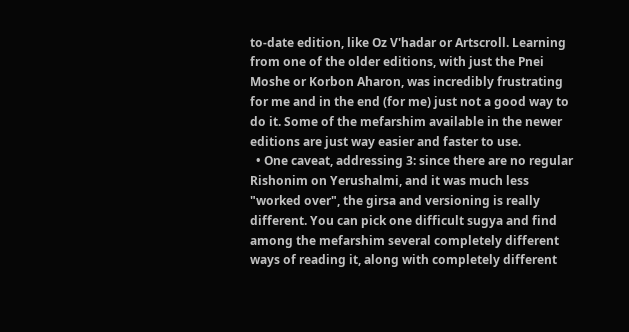to-date edition, like Oz V'hadar or Artscroll. Learning from one of the older editions, with just the Pnei Moshe or Korbon Aharon, was incredibly frustrating for me and in the end (for me) just not a good way to do it. Some of the mefarshim available in the newer editions are just way easier and faster to use.
  • One caveat, addressing 3: since there are no regular Rishonim on Yerushalmi, and it was much less "worked over", the girsa and versioning is really different. You can pick one difficult sugya and find among the mefarshim several completely different ways of reading it, along with completely different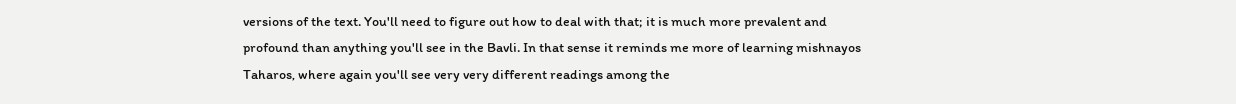versions of the text. You'll need to figure out how to deal with that; it is much more prevalent and profound than anything you'll see in the Bavli. In that sense it reminds me more of learning mishnayos Taharos, where again you'll see very very different readings among the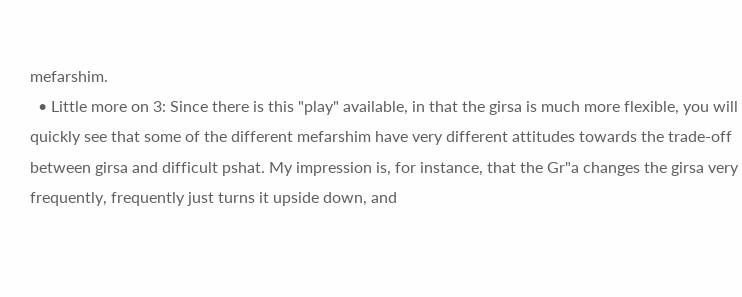mefarshim.
  • Little more on 3: Since there is this "play" available, in that the girsa is much more flexible, you will quickly see that some of the different mefarshim have very different attitudes towards the trade-off between girsa and difficult pshat. My impression is, for instance, that the Gr"a changes the girsa very frequently, frequently just turns it upside down, and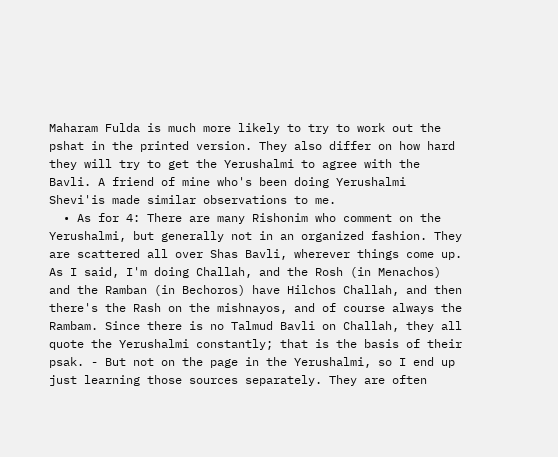Maharam Fulda is much more likely to try to work out the pshat in the printed version. They also differ on how hard they will try to get the Yerushalmi to agree with the Bavli. A friend of mine who's been doing Yerushalmi Shevi'is made similar observations to me.
  • As for 4: There are many Rishonim who comment on the Yerushalmi, but generally not in an organized fashion. They are scattered all over Shas Bavli, wherever things come up. As I said, I'm doing Challah, and the Rosh (in Menachos) and the Ramban (in Bechoros) have Hilchos Challah, and then there's the Rash on the mishnayos, and of course always the Rambam. Since there is no Talmud Bavli on Challah, they all quote the Yerushalmi constantly; that is the basis of their psak. - But not on the page in the Yerushalmi, so I end up just learning those sources separately. They are often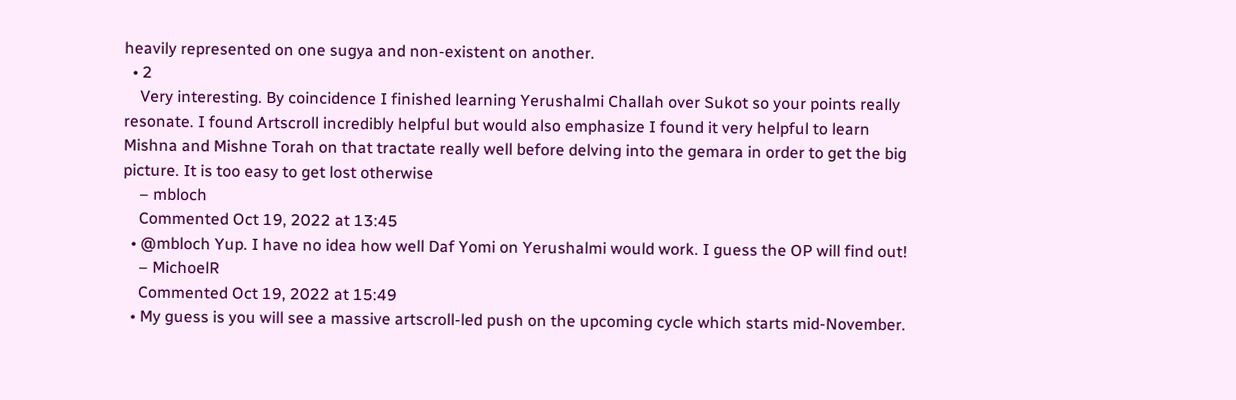heavily represented on one sugya and non-existent on another.
  • 2
    Very interesting. By coincidence I finished learning Yerushalmi Challah over Sukot so your points really resonate. I found Artscroll incredibly helpful but would also emphasize I found it very helpful to learn Mishna and Mishne Torah on that tractate really well before delving into the gemara in order to get the big picture. It is too easy to get lost otherwise
    – mbloch
    Commented Oct 19, 2022 at 13:45
  • @mbloch Yup. I have no idea how well Daf Yomi on Yerushalmi would work. I guess the OP will find out!
    – MichoelR
    Commented Oct 19, 2022 at 15:49
  • My guess is you will see a massive artscroll-led push on the upcoming cycle which starts mid-November.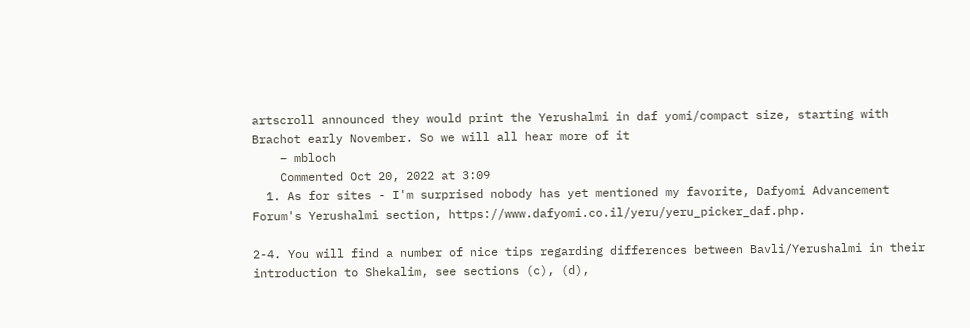artscroll announced they would print the Yerushalmi in daf yomi/compact size, starting with Brachot early November. So we will all hear more of it
    – mbloch
    Commented Oct 20, 2022 at 3:09
  1. As for sites - I'm surprised nobody has yet mentioned my favorite, Dafyomi Advancement Forum's Yerushalmi section, https://www.dafyomi.co.il/yeru/yeru_picker_daf.php.

2-4. You will find a number of nice tips regarding differences between Bavli/Yerushalmi in their introduction to Shekalim, see sections (c), (d),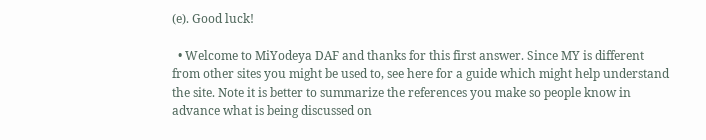(e). Good luck!

  • Welcome to MiYodeya DAF and thanks for this first answer. Since MY is different from other sites you might be used to, see here for a guide which might help understand the site. Note it is better to summarize the references you make so people know in advance what is being discussed on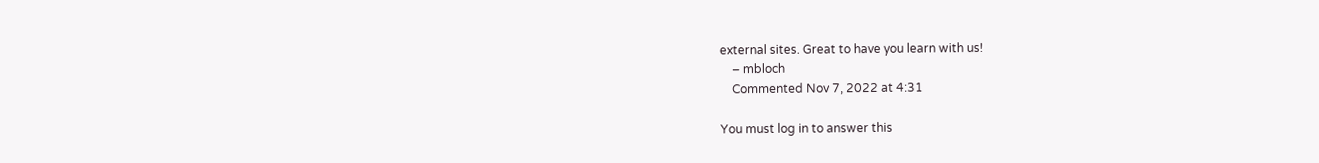external sites. Great to have you learn with us!
    – mbloch
    Commented Nov 7, 2022 at 4:31

You must log in to answer this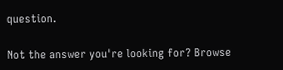question.

Not the answer you're looking for? Browse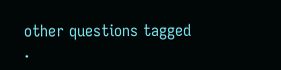other questions tagged .